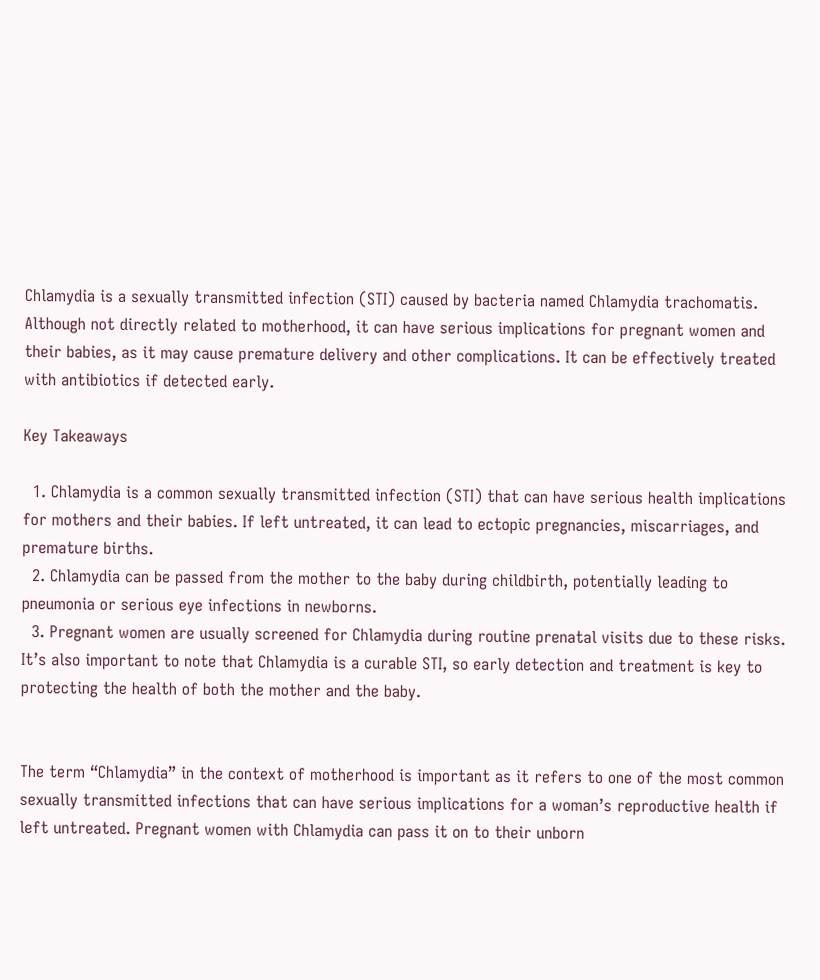Chlamydia is a sexually transmitted infection (STI) caused by bacteria named Chlamydia trachomatis. Although not directly related to motherhood, it can have serious implications for pregnant women and their babies, as it may cause premature delivery and other complications. It can be effectively treated with antibiotics if detected early.

Key Takeaways

  1. Chlamydia is a common sexually transmitted infection (STI) that can have serious health implications for mothers and their babies. If left untreated, it can lead to ectopic pregnancies, miscarriages, and premature births.
  2. Chlamydia can be passed from the mother to the baby during childbirth, potentially leading to pneumonia or serious eye infections in newborns.
  3. Pregnant women are usually screened for Chlamydia during routine prenatal visits due to these risks. It’s also important to note that Chlamydia is a curable STI, so early detection and treatment is key to protecting the health of both the mother and the baby.


The term “Chlamydia” in the context of motherhood is important as it refers to one of the most common sexually transmitted infections that can have serious implications for a woman’s reproductive health if left untreated. Pregnant women with Chlamydia can pass it on to their unborn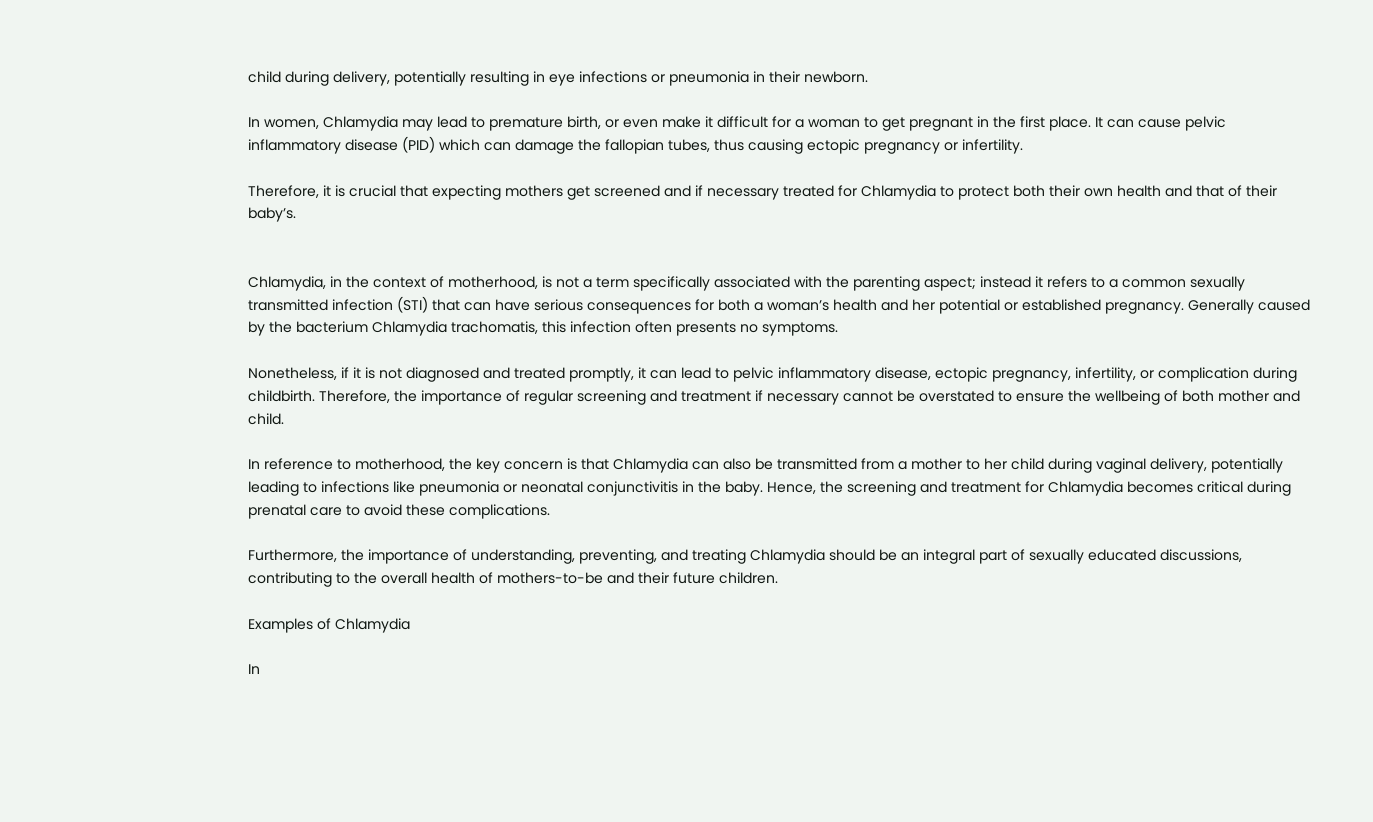child during delivery, potentially resulting in eye infections or pneumonia in their newborn.

In women, Chlamydia may lead to premature birth, or even make it difficult for a woman to get pregnant in the first place. It can cause pelvic inflammatory disease (PID) which can damage the fallopian tubes, thus causing ectopic pregnancy or infertility.

Therefore, it is crucial that expecting mothers get screened and if necessary treated for Chlamydia to protect both their own health and that of their baby’s.


Chlamydia, in the context of motherhood, is not a term specifically associated with the parenting aspect; instead it refers to a common sexually transmitted infection (STI) that can have serious consequences for both a woman’s health and her potential or established pregnancy. Generally caused by the bacterium Chlamydia trachomatis, this infection often presents no symptoms.

Nonetheless, if it is not diagnosed and treated promptly, it can lead to pelvic inflammatory disease, ectopic pregnancy, infertility, or complication during childbirth. Therefore, the importance of regular screening and treatment if necessary cannot be overstated to ensure the wellbeing of both mother and child.

In reference to motherhood, the key concern is that Chlamydia can also be transmitted from a mother to her child during vaginal delivery, potentially leading to infections like pneumonia or neonatal conjunctivitis in the baby. Hence, the screening and treatment for Chlamydia becomes critical during prenatal care to avoid these complications.

Furthermore, the importance of understanding, preventing, and treating Chlamydia should be an integral part of sexually educated discussions, contributing to the overall health of mothers-to-be and their future children.

Examples of Chlamydia

In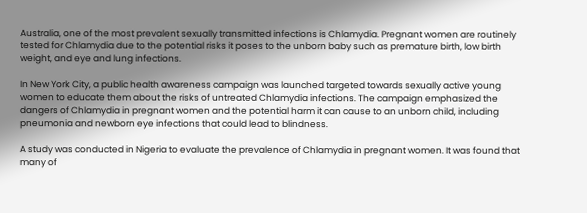Australia, one of the most prevalent sexually transmitted infections is Chlamydia. Pregnant women are routinely tested for Chlamydia due to the potential risks it poses to the unborn baby such as premature birth, low birth weight, and eye and lung infections.

In New York City, a public health awareness campaign was launched targeted towards sexually active young women to educate them about the risks of untreated Chlamydia infections. The campaign emphasized the dangers of Chlamydia in pregnant women and the potential harm it can cause to an unborn child, including pneumonia and newborn eye infections that could lead to blindness.

A study was conducted in Nigeria to evaluate the prevalence of Chlamydia in pregnant women. It was found that many of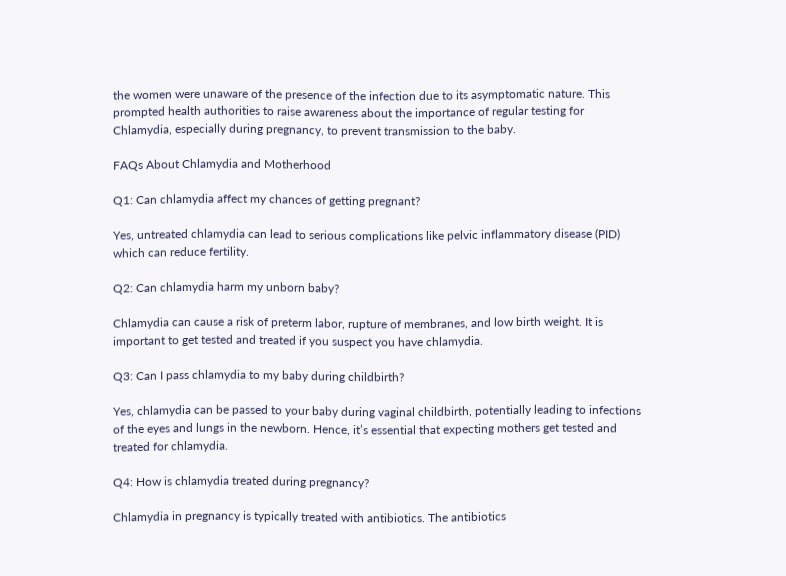the women were unaware of the presence of the infection due to its asymptomatic nature. This prompted health authorities to raise awareness about the importance of regular testing for Chlamydia, especially during pregnancy, to prevent transmission to the baby.

FAQs About Chlamydia and Motherhood

Q1: Can chlamydia affect my chances of getting pregnant?

Yes, untreated chlamydia can lead to serious complications like pelvic inflammatory disease (PID) which can reduce fertility.

Q2: Can chlamydia harm my unborn baby?

Chlamydia can cause a risk of preterm labor, rupture of membranes, and low birth weight. It is important to get tested and treated if you suspect you have chlamydia.

Q3: Can I pass chlamydia to my baby during childbirth?

Yes, chlamydia can be passed to your baby during vaginal childbirth, potentially leading to infections of the eyes and lungs in the newborn. Hence, it’s essential that expecting mothers get tested and treated for chlamydia.

Q4: How is chlamydia treated during pregnancy?

Chlamydia in pregnancy is typically treated with antibiotics. The antibiotics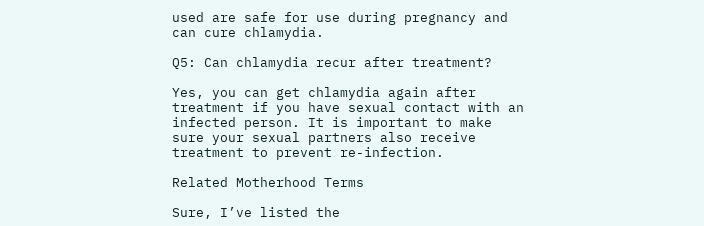used are safe for use during pregnancy and can cure chlamydia.

Q5: Can chlamydia recur after treatment?

Yes, you can get chlamydia again after treatment if you have sexual contact with an infected person. It is important to make sure your sexual partners also receive treatment to prevent re-infection.

Related Motherhood Terms

Sure, I’ve listed the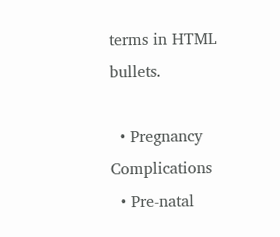terms in HTML bullets.

  • Pregnancy Complications
  • Pre-natal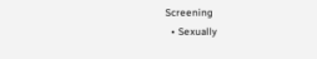Screening
  • Sexually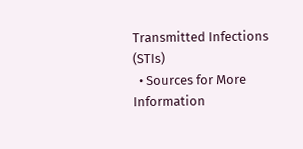Transmitted Infections (STIs)
  • Sources for More Information